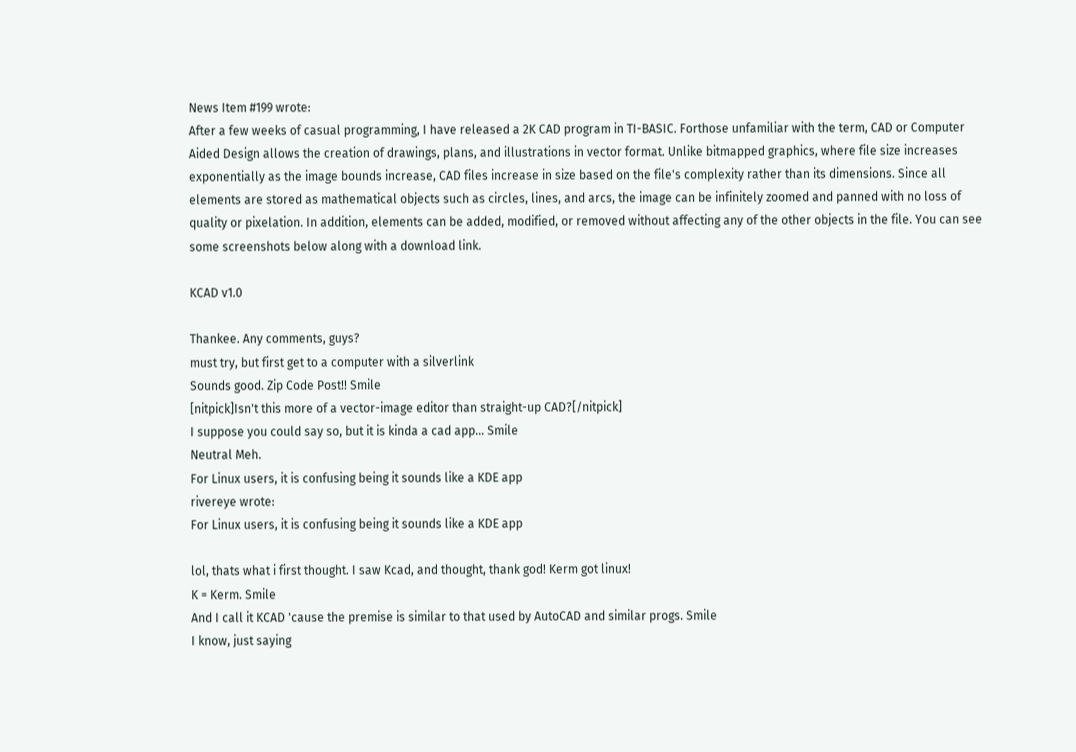News Item #199 wrote:
After a few weeks of casual programming, I have released a 2K CAD program in TI-BASIC. Forthose unfamiliar with the term, CAD or Computer Aided Design allows the creation of drawings, plans, and illustrations in vector format. Unlike bitmapped graphics, where file size increases exponentially as the image bounds increase, CAD files increase in size based on the file's complexity rather than its dimensions. Since all elements are stored as mathematical objects such as circles, lines, and arcs, the image can be infinitely zoomed and panned with no loss of quality or pixelation. In addition, elements can be added, modified, or removed without affecting any of the other objects in the file. You can see some screenshots below along with a download link.

KCAD v1.0

Thankee. Any comments, guys?
must try, but first get to a computer with a silverlink
Sounds good. Zip Code Post!! Smile
[nitpick]Isn't this more of a vector-image editor than straight-up CAD?[/nitpick]
I suppose you could say so, but it is kinda a cad app... Smile
Neutral Meh.
For Linux users, it is confusing being it sounds like a KDE app
rivereye wrote:
For Linux users, it is confusing being it sounds like a KDE app

lol, thats what i first thought. I saw Kcad, and thought, thank god! Kerm got linux!
K = Kerm. Smile
And I call it KCAD 'cause the premise is similar to that used by AutoCAD and similar progs. Smile
I know, just saying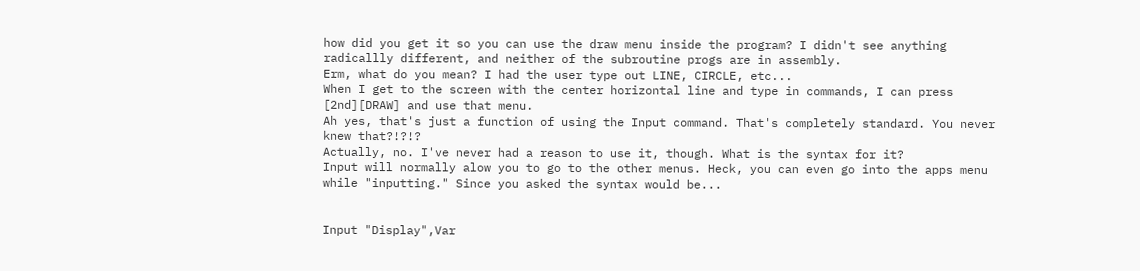how did you get it so you can use the draw menu inside the program? I didn't see anything radicallly different, and neither of the subroutine progs are in assembly.
Erm, what do you mean? I had the user type out LINE, CIRCLE, etc...
When I get to the screen with the center horizontal line and type in commands, I can press [2nd][DRAW] and use that menu.
Ah yes, that's just a function of using the Input command. That's completely standard. You never knew that?!?!?
Actually, no. I've never had a reason to use it, though. What is the syntax for it?
Input will normally alow you to go to the other menus. Heck, you can even go into the apps menu while "inputting." Since you asked the syntax would be...


Input "Display",Var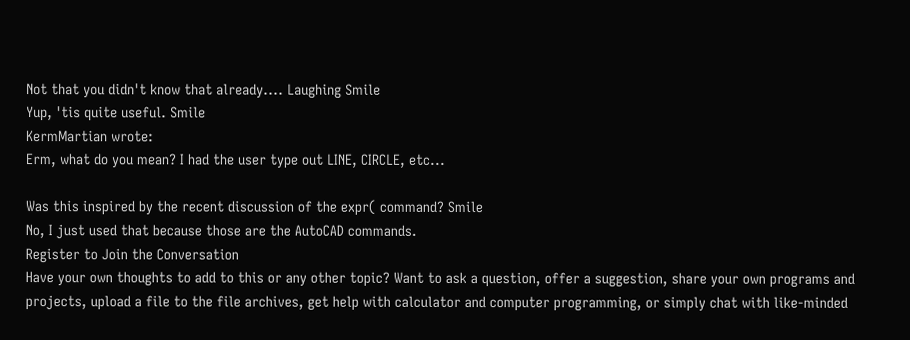Not that you didn't know that already.... Laughing Smile
Yup, 'tis quite useful. Smile
KermMartian wrote:
Erm, what do you mean? I had the user type out LINE, CIRCLE, etc...

Was this inspired by the recent discussion of the expr( command? Smile
No, I just used that because those are the AutoCAD commands.
Register to Join the Conversation
Have your own thoughts to add to this or any other topic? Want to ask a question, offer a suggestion, share your own programs and projects, upload a file to the file archives, get help with calculator and computer programming, or simply chat with like-minded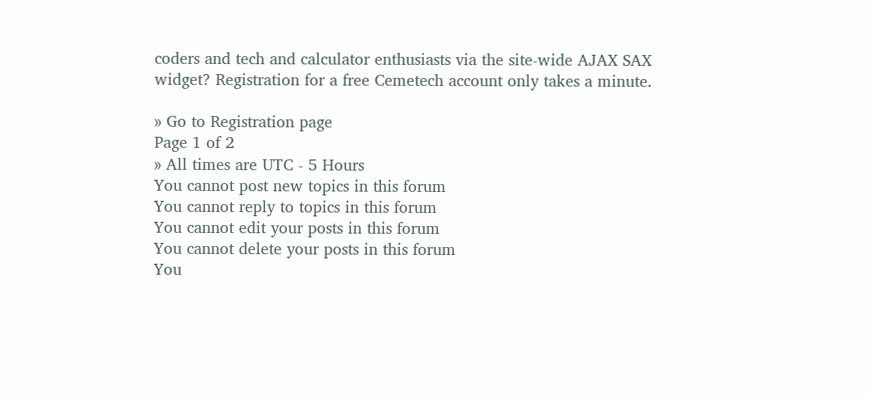coders and tech and calculator enthusiasts via the site-wide AJAX SAX widget? Registration for a free Cemetech account only takes a minute.

» Go to Registration page
Page 1 of 2
» All times are UTC - 5 Hours
You cannot post new topics in this forum
You cannot reply to topics in this forum
You cannot edit your posts in this forum
You cannot delete your posts in this forum
You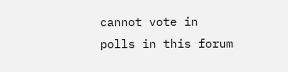cannot vote in polls in this forum